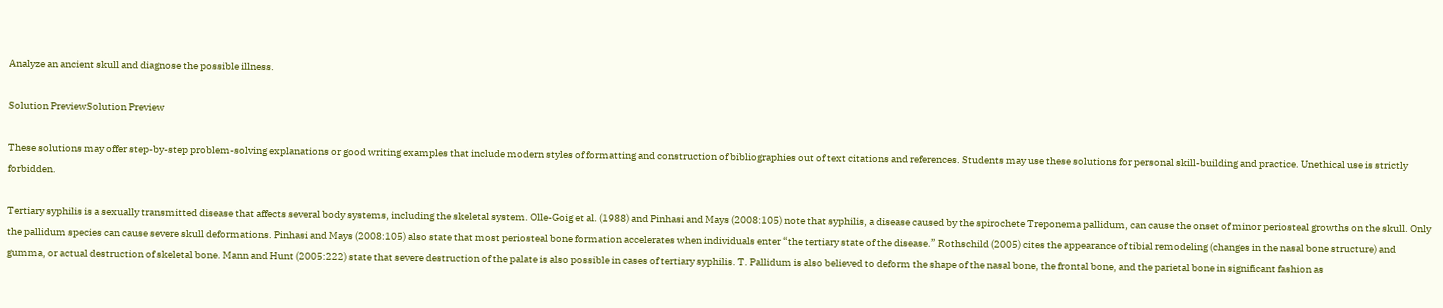Analyze an ancient skull and diagnose the possible illness.

Solution PreviewSolution Preview

These solutions may offer step-by-step problem-solving explanations or good writing examples that include modern styles of formatting and construction of bibliographies out of text citations and references. Students may use these solutions for personal skill-building and practice. Unethical use is strictly forbidden.

Tertiary syphilis is a sexually transmitted disease that affects several body systems, including the skeletal system. Olle-Goig et al. (1988) and Pinhasi and Mays (2008:105) note that syphilis, a disease caused by the spirochete Treponema pallidum, can cause the onset of minor periosteal growths on the skull. Only the pallidum species can cause severe skull deformations. Pinhasi and Mays (2008:105) also state that most periosteal bone formation accelerates when individuals enter “the tertiary state of the disease.” Rothschild (2005) cites the appearance of tibial remodeling (changes in the nasal bone structure) and gumma, or actual destruction of skeletal bone. Mann and Hunt (2005:222) state that severe destruction of the palate is also possible in cases of tertiary syphilis. T. Pallidum is also believed to deform the shape of the nasal bone, the frontal bone, and the parietal bone in significant fashion as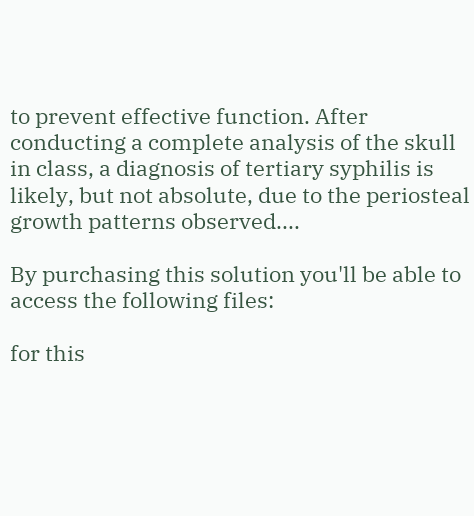to prevent effective function. After conducting a complete analysis of the skull in class, a diagnosis of tertiary syphilis is likely, but not absolute, due to the periosteal growth patterns observed....

By purchasing this solution you'll be able to access the following files:

for this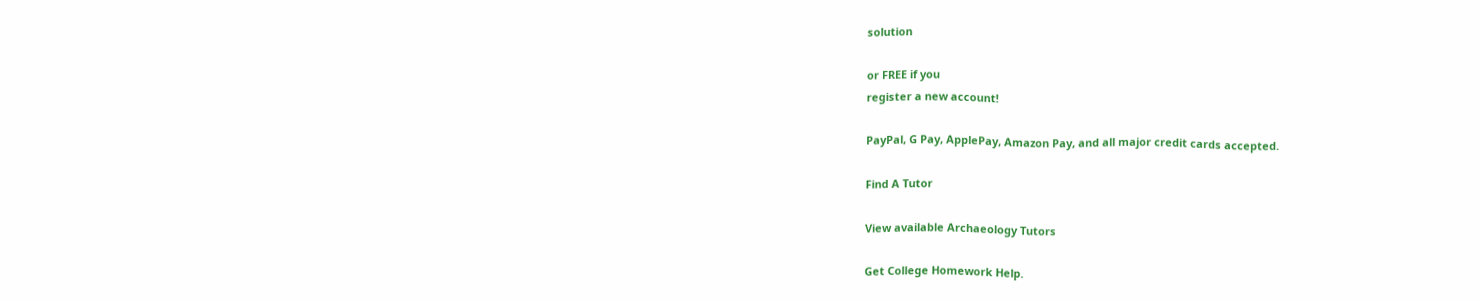solution

or FREE if you
register a new account!

PayPal, G Pay, ApplePay, Amazon Pay, and all major credit cards accepted.

Find A Tutor

View available Archaeology Tutors

Get College Homework Help.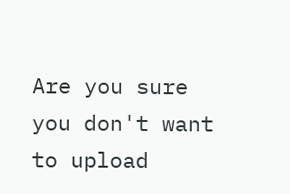Are you sure you don't want to upload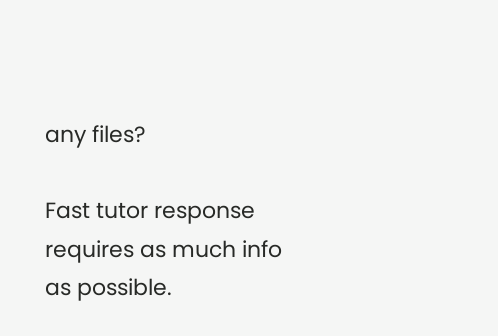any files?

Fast tutor response requires as much info as possible.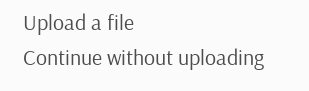Upload a file
Continue without uploading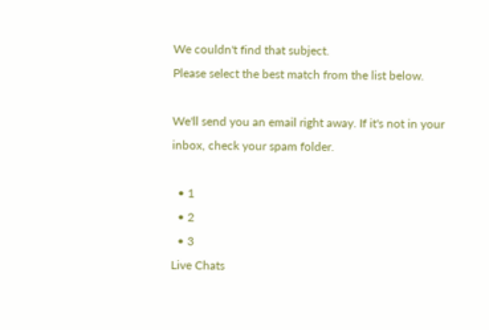We couldn't find that subject.
Please select the best match from the list below.

We'll send you an email right away. If it's not in your inbox, check your spam folder.

  • 1
  • 2
  • 3
Live Chats